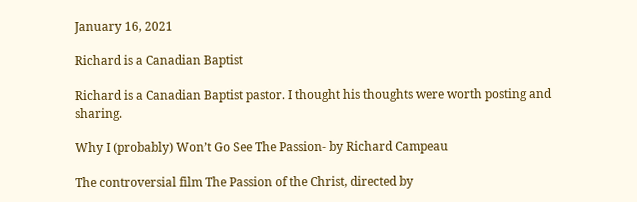January 16, 2021

Richard is a Canadian Baptist

Richard is a Canadian Baptist pastor. I thought his thoughts were worth posting and sharing.

Why I (probably) Won’t Go See The Passion- by Richard Campeau

The controversial film The Passion of the Christ, directed by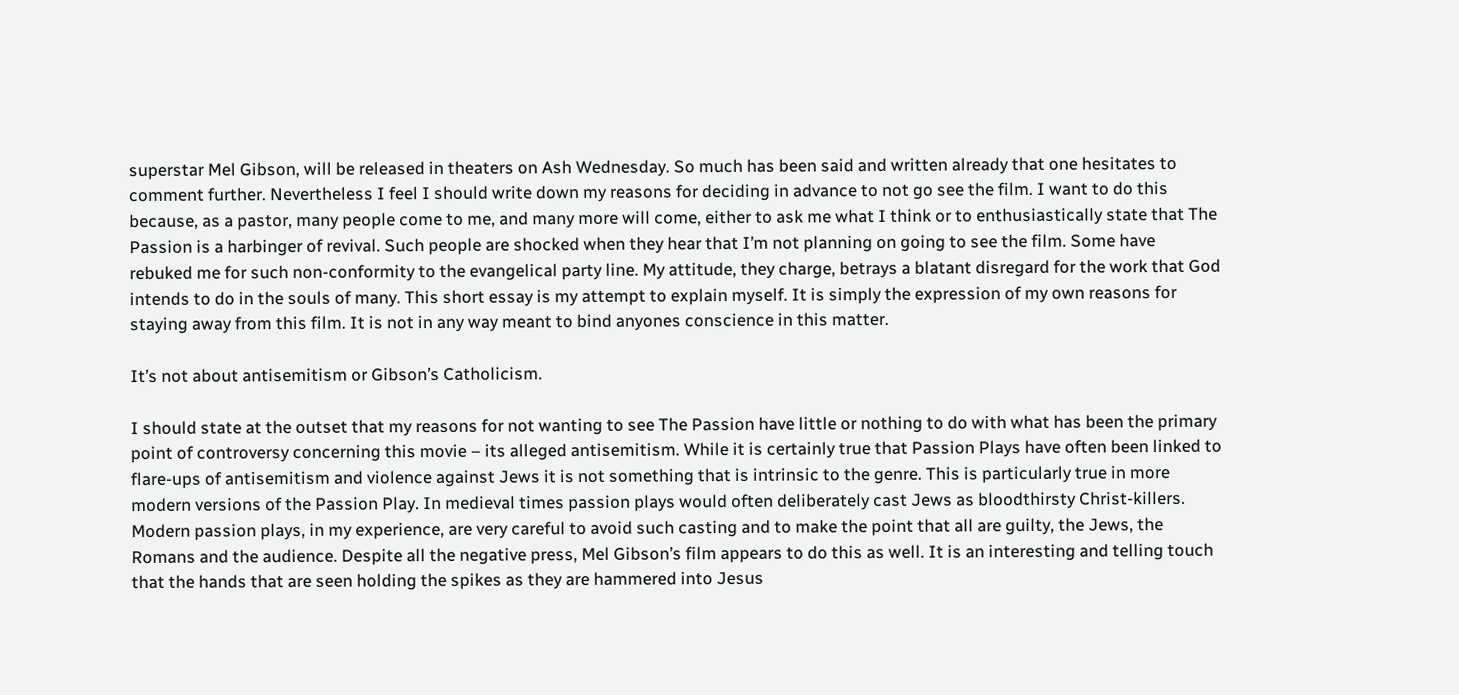superstar Mel Gibson, will be released in theaters on Ash Wednesday. So much has been said and written already that one hesitates to comment further. Nevertheless I feel I should write down my reasons for deciding in advance to not go see the film. I want to do this because, as a pastor, many people come to me, and many more will come, either to ask me what I think or to enthusiastically state that The Passion is a harbinger of revival. Such people are shocked when they hear that I’m not planning on going to see the film. Some have rebuked me for such non-conformity to the evangelical party line. My attitude, they charge, betrays a blatant disregard for the work that God intends to do in the souls of many. This short essay is my attempt to explain myself. It is simply the expression of my own reasons for staying away from this film. It is not in any way meant to bind anyones conscience in this matter.

It’s not about antisemitism or Gibson’s Catholicism.

I should state at the outset that my reasons for not wanting to see The Passion have little or nothing to do with what has been the primary point of controversy concerning this movie – its alleged antisemitism. While it is certainly true that Passion Plays have often been linked to flare-ups of antisemitism and violence against Jews it is not something that is intrinsic to the genre. This is particularly true in more modern versions of the Passion Play. In medieval times passion plays would often deliberately cast Jews as bloodthirsty Christ-killers. Modern passion plays, in my experience, are very careful to avoid such casting and to make the point that all are guilty, the Jews, the Romans and the audience. Despite all the negative press, Mel Gibson’s film appears to do this as well. It is an interesting and telling touch that the hands that are seen holding the spikes as they are hammered into Jesus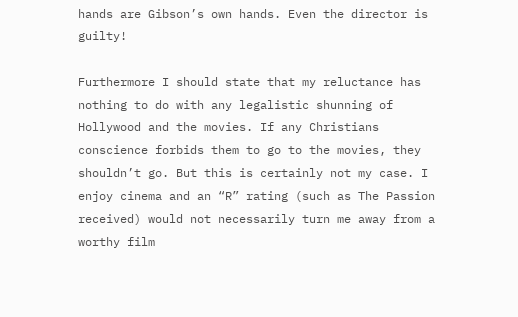hands are Gibson’s own hands. Even the director is guilty!

Furthermore I should state that my reluctance has nothing to do with any legalistic shunning of Hollywood and the movies. If any Christians conscience forbids them to go to the movies, they shouldn’t go. But this is certainly not my case. I enjoy cinema and an “R” rating (such as The Passion received) would not necessarily turn me away from a worthy film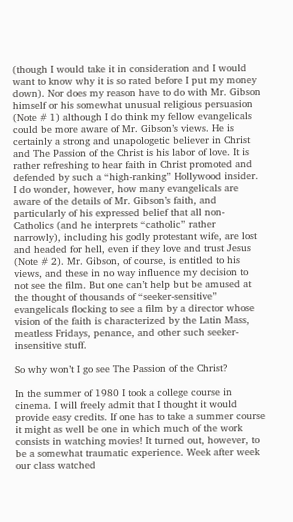(though I would take it in consideration and I would want to know why it is so rated before I put my money down). Nor does my reason have to do with Mr. Gibson himself or his somewhat unusual religious persuasion (Note # 1) although I do think my fellow evangelicals could be more aware of Mr. Gibson’s views. He is certainly a strong and unapologetic believer in Christ and The Passion of the Christ is his labor of love. It is rather refreshing to hear faith in Christ promoted and defended by such a “high-ranking” Hollywood insider. I do wonder, however, how many evangelicals are aware of the details of Mr. Gibson’s faith, and particularly of his expressed belief that all non-Catholics (and he interprets “catholic” rather narrowly), including his godly protestant wife, are lost and headed for hell, even if they love and trust Jesus (Note # 2). Mr. Gibson, of course, is entitled to his views, and these in no way influence my decision to not see the film. But one can’t help but be amused at the thought of thousands of “seeker-sensitive” evangelicals flocking to see a film by a director whose vision of the faith is characterized by the Latin Mass, meatless Fridays, penance, and other such seeker-insensitive stuff.

So why won’t I go see The Passion of the Christ?

In the summer of 1980 I took a college course in cinema. I will freely admit that I thought it would provide easy credits. If one has to take a summer course it might as well be one in which much of the work consists in watching movies! It turned out, however, to be a somewhat traumatic experience. Week after week our class watched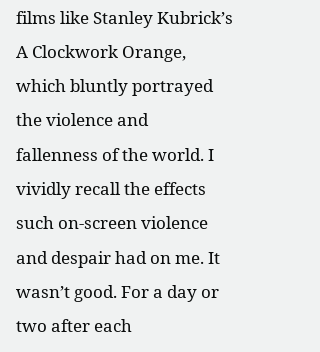films like Stanley Kubrick’s A Clockwork Orange, which bluntly portrayed the violence and fallenness of the world. I vividly recall the effects such on-screen violence and despair had on me. It wasn’t good. For a day or two after each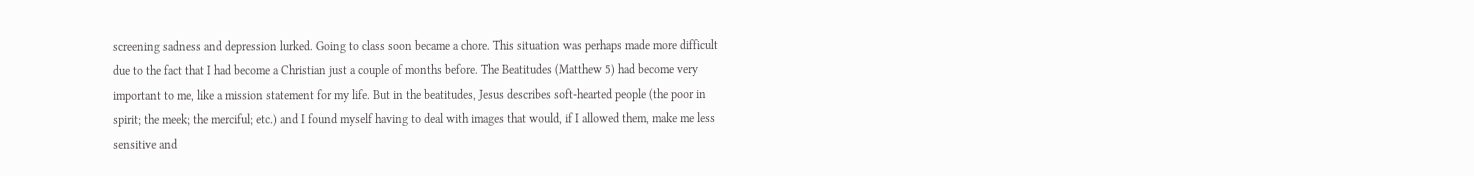screening sadness and depression lurked. Going to class soon became a chore. This situation was perhaps made more difficult due to the fact that I had become a Christian just a couple of months before. The Beatitudes (Matthew 5) had become very important to me, like a mission statement for my life. But in the beatitudes, Jesus describes soft-hearted people (the poor in spirit; the meek; the merciful; etc.) and I found myself having to deal with images that would, if I allowed them, make me less sensitive and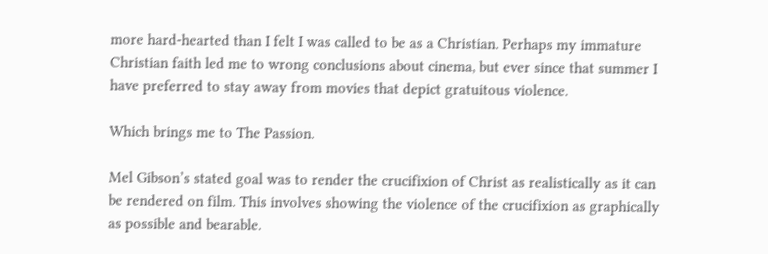more hard-hearted than I felt I was called to be as a Christian. Perhaps my immature Christian faith led me to wrong conclusions about cinema, but ever since that summer I have preferred to stay away from movies that depict gratuitous violence.

Which brings me to The Passion.

Mel Gibson’s stated goal was to render the crucifixion of Christ as realistically as it can be rendered on film. This involves showing the violence of the crucifixion as graphically as possible and bearable.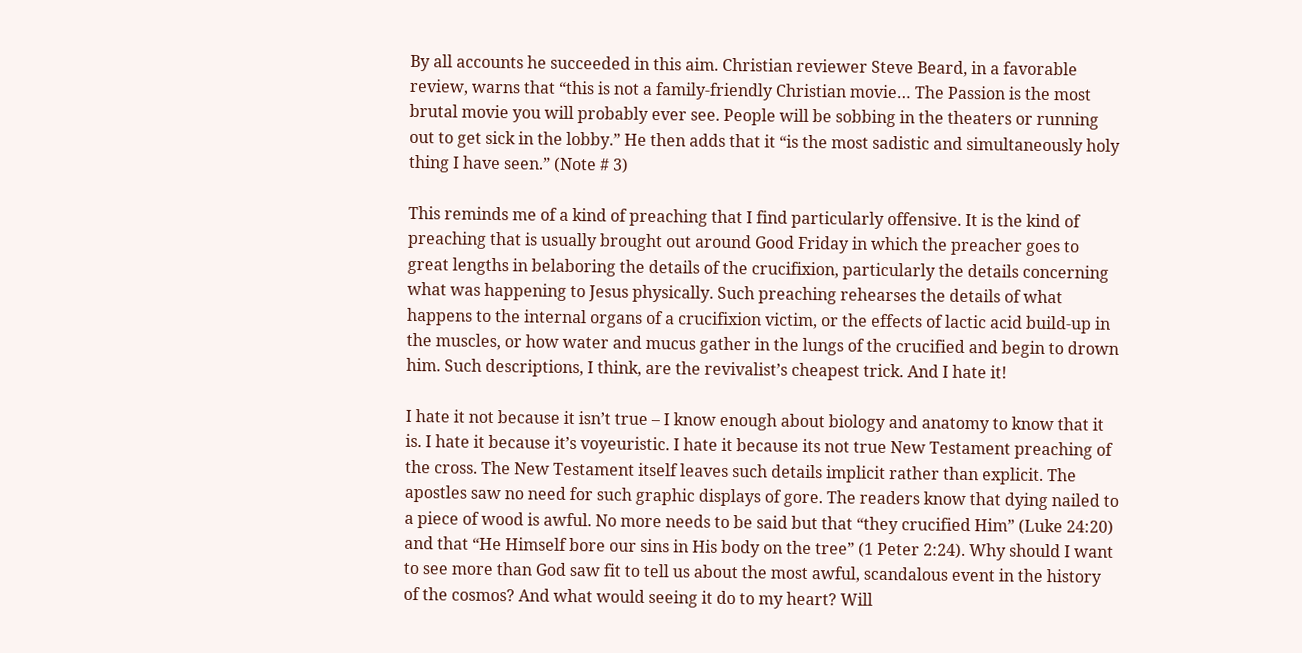By all accounts he succeeded in this aim. Christian reviewer Steve Beard, in a favorable review, warns that “this is not a family-friendly Christian movie… The Passion is the most brutal movie you will probably ever see. People will be sobbing in the theaters or running out to get sick in the lobby.” He then adds that it “is the most sadistic and simultaneously holy thing I have seen.” (Note # 3)

This reminds me of a kind of preaching that I find particularly offensive. It is the kind of preaching that is usually brought out around Good Friday in which the preacher goes to great lengths in belaboring the details of the crucifixion, particularly the details concerning what was happening to Jesus physically. Such preaching rehearses the details of what happens to the internal organs of a crucifixion victim, or the effects of lactic acid build-up in the muscles, or how water and mucus gather in the lungs of the crucified and begin to drown him. Such descriptions, I think, are the revivalist’s cheapest trick. And I hate it!

I hate it not because it isn’t true – I know enough about biology and anatomy to know that it is. I hate it because it’s voyeuristic. I hate it because its not true New Testament preaching of the cross. The New Testament itself leaves such details implicit rather than explicit. The apostles saw no need for such graphic displays of gore. The readers know that dying nailed to a piece of wood is awful. No more needs to be said but that “they crucified Him” (Luke 24:20) and that “He Himself bore our sins in His body on the tree” (1 Peter 2:24). Why should I want to see more than God saw fit to tell us about the most awful, scandalous event in the history of the cosmos? And what would seeing it do to my heart? Will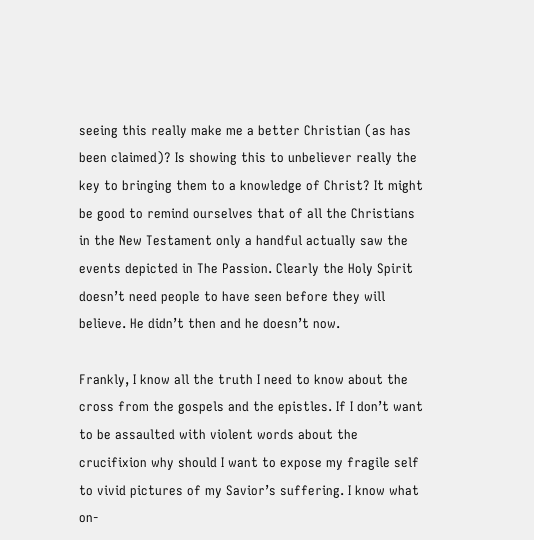seeing this really make me a better Christian (as has been claimed)? Is showing this to unbeliever really the key to bringing them to a knowledge of Christ? It might be good to remind ourselves that of all the Christians in the New Testament only a handful actually saw the events depicted in The Passion. Clearly the Holy Spirit doesn’t need people to have seen before they will believe. He didn’t then and he doesn’t now.

Frankly, I know all the truth I need to know about the cross from the gospels and the epistles. If I don’t want to be assaulted with violent words about the crucifixion why should I want to expose my fragile self to vivid pictures of my Savior’s suffering. I know what on-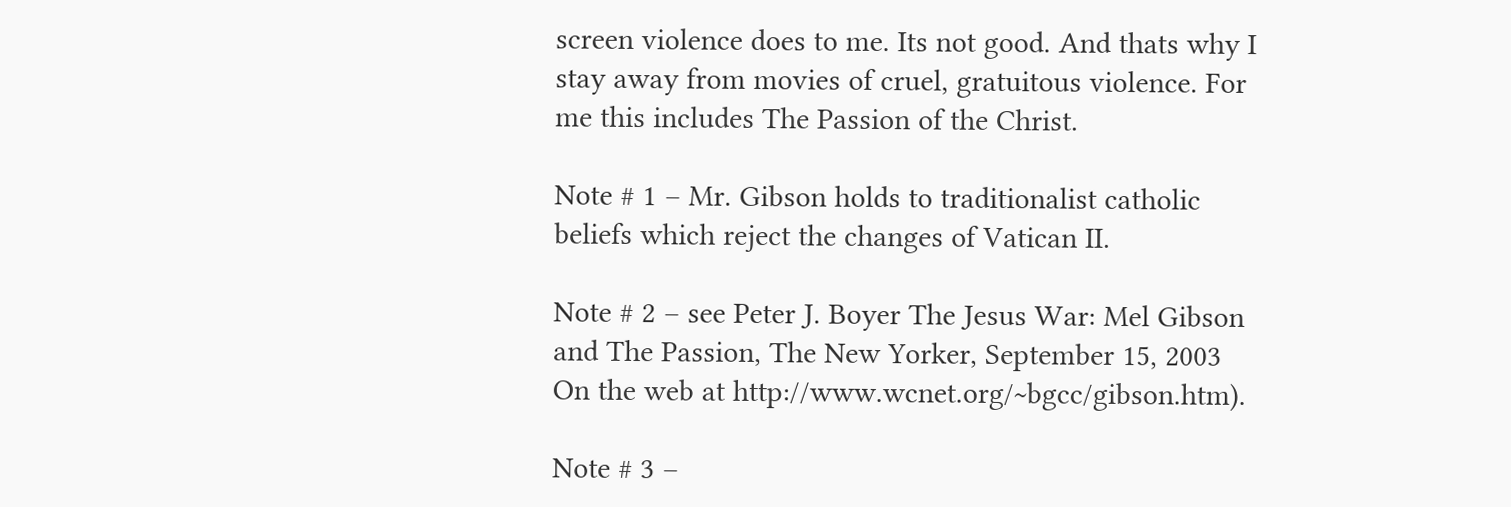screen violence does to me. Its not good. And thats why I stay away from movies of cruel, gratuitous violence. For me this includes The Passion of the Christ.

Note # 1 – Mr. Gibson holds to traditionalist catholic beliefs which reject the changes of Vatican II.

Note # 2 – see Peter J. Boyer The Jesus War: Mel Gibson and The Passion, The New Yorker, September 15, 2003 On the web at http://www.wcnet.org/~bgcc/gibson.htm).

Note # 3 –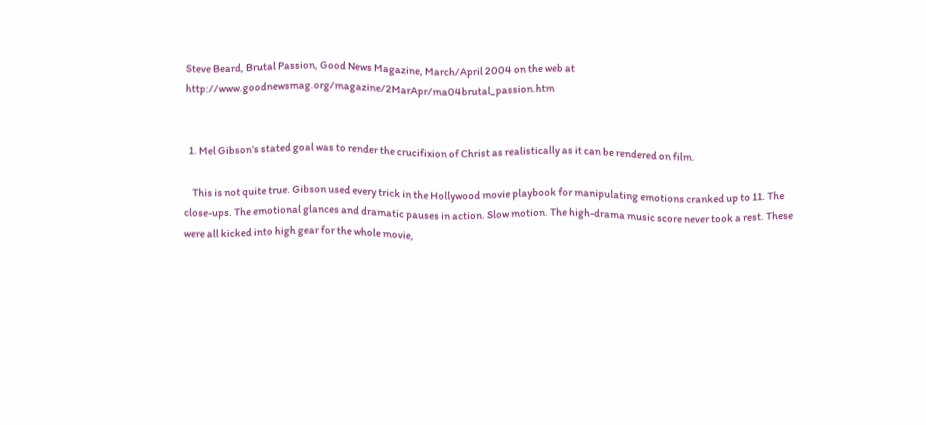Steve Beard, Brutal Passion, Good News Magazine, March/April 2004 on the web at http://www.goodnewsmag.org/magazine/2MarApr/ma04brutal_passion.htm


  1. Mel Gibson’s stated goal was to render the crucifixion of Christ as realistically as it can be rendered on film.

    This is not quite true. Gibson used every trick in the Hollywood movie playbook for manipulating emotions cranked up to 11. The close-ups. The emotional glances and dramatic pauses in action. Slow motion. The high-drama music score never took a rest. These were all kicked into high gear for the whole movie,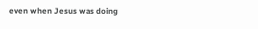even when Jesus was doing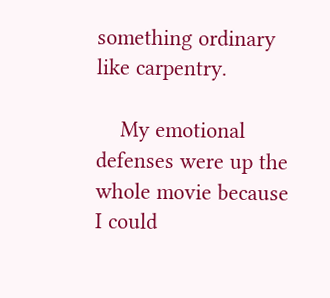something ordinary like carpentry.

    My emotional defenses were up the whole movie because I could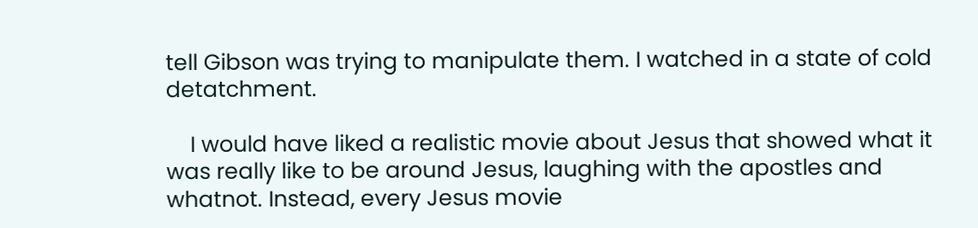tell Gibson was trying to manipulate them. I watched in a state of cold detatchment.

    I would have liked a realistic movie about Jesus that showed what it was really like to be around Jesus, laughing with the apostles and whatnot. Instead, every Jesus movie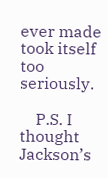ever made took itself too seriously.

    P.S. I thought Jackson’s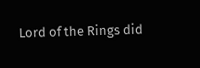Lord of the Rings did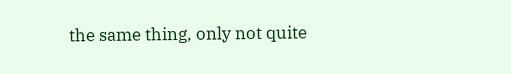the same thing, only not quite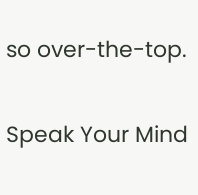so over-the-top.

Speak Your Mind